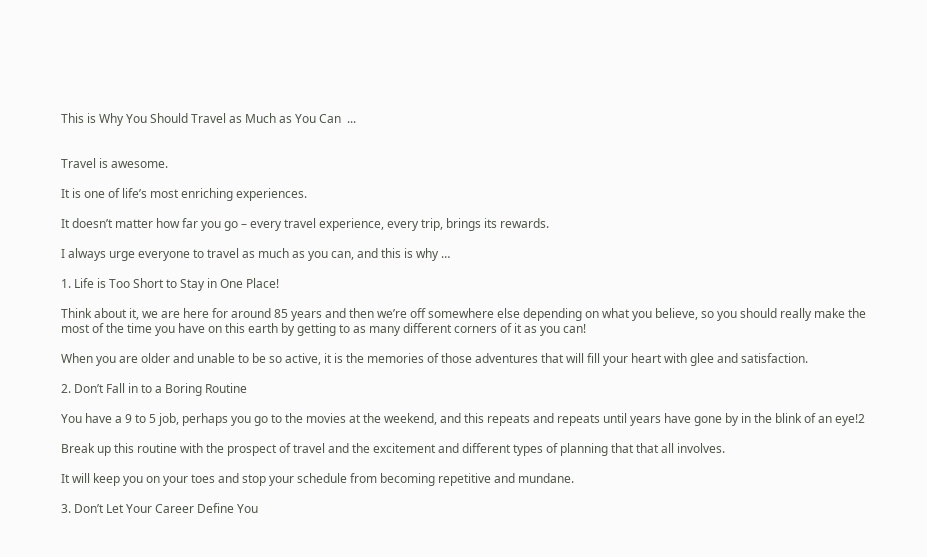This is Why You Should Travel as Much as You Can  ...


Travel is awesome.

It is one of life’s most enriching experiences.

It doesn’t matter how far you go – every travel experience, every trip, brings its rewards.

I always urge everyone to travel as much as you can, and this is why …

1. Life is Too Short to Stay in One Place!

Think about it, we are here for around 85 years and then we’re off somewhere else depending on what you believe, so you should really make the most of the time you have on this earth by getting to as many different corners of it as you can!

When you are older and unable to be so active, it is the memories of those adventures that will fill your heart with glee and satisfaction.

2. Don’t Fall in to a Boring Routine

You have a 9 to 5 job, perhaps you go to the movies at the weekend, and this repeats and repeats until years have gone by in the blink of an eye!2

Break up this routine with the prospect of travel and the excitement and different types of planning that that all involves.

It will keep you on your toes and stop your schedule from becoming repetitive and mundane.

3. Don’t Let Your Career Define You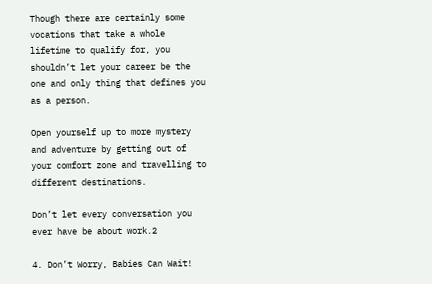Though there are certainly some vocations that take a whole lifetime to qualify for, you shouldn’t let your career be the one and only thing that defines you as a person.

Open yourself up to more mystery and adventure by getting out of your comfort zone and travelling to different destinations.

Don’t let every conversation you ever have be about work.2

4. Don’t Worry, Babies Can Wait!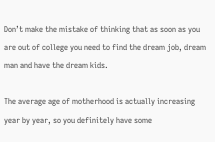Don’t make the mistake of thinking that as soon as you are out of college you need to find the dream job, dream man and have the dream kids.

The average age of motherhood is actually increasing year by year, so you definitely have some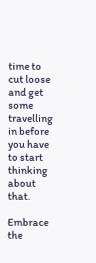time to cut loose and get some travelling in before you have to start thinking about that.

Embrace the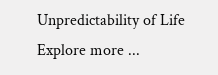Unpredictability of Life
Explore more ...